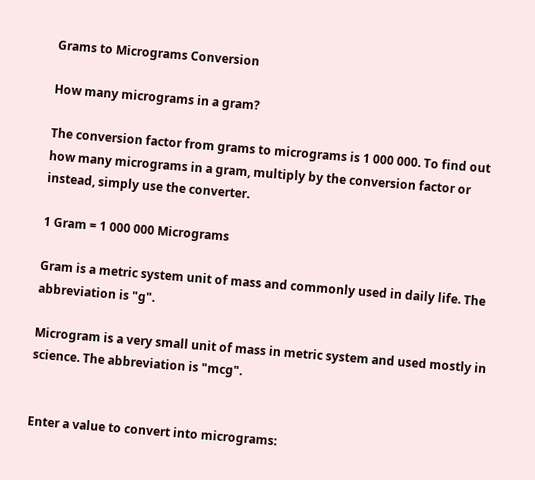Grams to Micrograms Conversion

How many micrograms in a gram?

The conversion factor from grams to micrograms is 1 000 000. To find out how many micrograms in a gram, multiply by the conversion factor or instead, simply use the converter.

1 Gram = 1 000 000 Micrograms

Gram is a metric system unit of mass and commonly used in daily life. The abbreviation is "g".

Microgram is a very small unit of mass in metric system and used mostly in science. The abbreviation is "mcg".


Enter a value to convert into micrograms: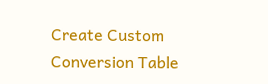Create Custom Conversion Table